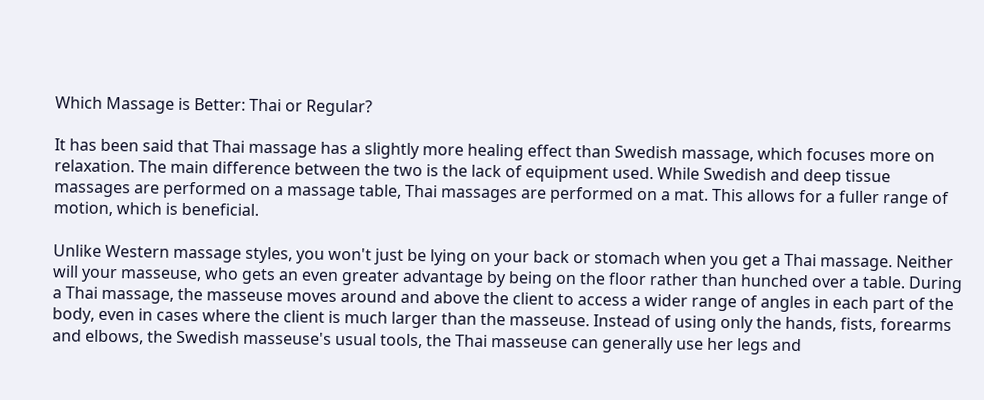Which Massage is Better: Thai or Regular?

It has been said that Thai massage has a slightly more healing effect than Swedish massage, which focuses more on relaxation. The main difference between the two is the lack of equipment used. While Swedish and deep tissue massages are performed on a massage table, Thai massages are performed on a mat. This allows for a fuller range of motion, which is beneficial.

Unlike Western massage styles, you won't just be lying on your back or stomach when you get a Thai massage. Neither will your masseuse, who gets an even greater advantage by being on the floor rather than hunched over a table. During a Thai massage, the masseuse moves around and above the client to access a wider range of angles in each part of the body, even in cases where the client is much larger than the masseuse. Instead of using only the hands, fists, forearms and elbows, the Swedish masseuse's usual tools, the Thai masseuse can generally use her legs and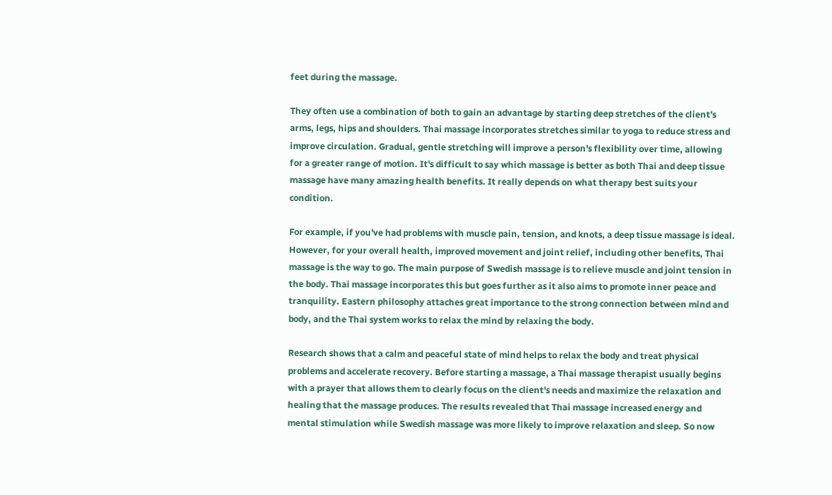feet during the massage.

They often use a combination of both to gain an advantage by starting deep stretches of the client's arms, legs, hips and shoulders. Thai massage incorporates stretches similar to yoga to reduce stress and improve circulation. Gradual, gentle stretching will improve a person's flexibility over time, allowing for a greater range of motion. It's difficult to say which massage is better as both Thai and deep tissue massage have many amazing health benefits. It really depends on what therapy best suits your condition.

For example, if you've had problems with muscle pain, tension, and knots, a deep tissue massage is ideal. However, for your overall health, improved movement and joint relief, including other benefits, Thai massage is the way to go. The main purpose of Swedish massage is to relieve muscle and joint tension in the body. Thai massage incorporates this but goes further as it also aims to promote inner peace and tranquility. Eastern philosophy attaches great importance to the strong connection between mind and body, and the Thai system works to relax the mind by relaxing the body.

Research shows that a calm and peaceful state of mind helps to relax the body and treat physical problems and accelerate recovery. Before starting a massage, a Thai massage therapist usually begins with a prayer that allows them to clearly focus on the client's needs and maximize the relaxation and healing that the massage produces. The results revealed that Thai massage increased energy and mental stimulation while Swedish massage was more likely to improve relaxation and sleep. So now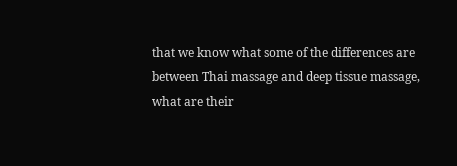that we know what some of the differences are between Thai massage and deep tissue massage, what are their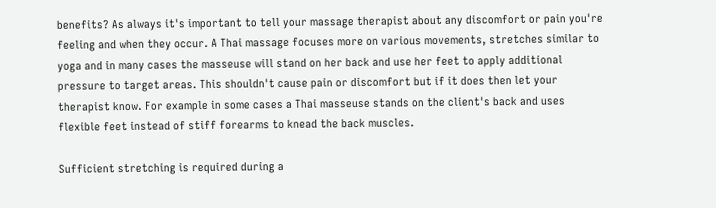benefits? As always it's important to tell your massage therapist about any discomfort or pain you're feeling and when they occur. A Thai massage focuses more on various movements, stretches similar to yoga and in many cases the masseuse will stand on her back and use her feet to apply additional pressure to target areas. This shouldn't cause pain or discomfort but if it does then let your therapist know. For example in some cases a Thai masseuse stands on the client's back and uses flexible feet instead of stiff forearms to knead the back muscles.

Sufficient stretching is required during a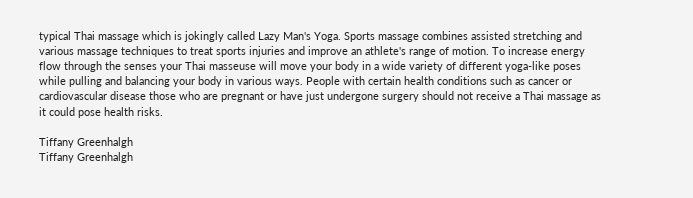typical Thai massage which is jokingly called Lazy Man's Yoga. Sports massage combines assisted stretching and various massage techniques to treat sports injuries and improve an athlete's range of motion. To increase energy flow through the senses your Thai masseuse will move your body in a wide variety of different yoga-like poses while pulling and balancing your body in various ways. People with certain health conditions such as cancer or cardiovascular disease those who are pregnant or have just undergone surgery should not receive a Thai massage as it could pose health risks.

Tiffany Greenhalgh
Tiffany Greenhalgh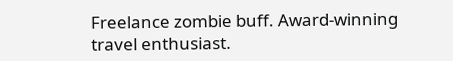Freelance zombie buff. Award-winning travel enthusiast.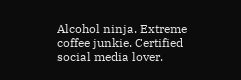Alcohol ninja. Extreme coffee junkie. Certified social media lover.